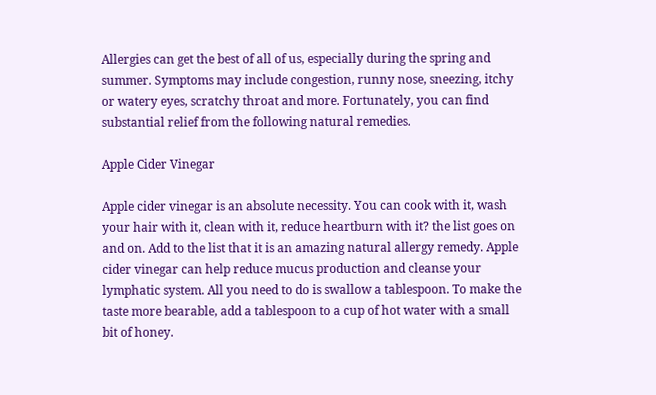Allergies can get the best of all of us, especially during the spring and summer. Symptoms may include congestion, runny nose, sneezing, itchy or watery eyes, scratchy throat and more. Fortunately, you can find substantial relief from the following natural remedies.

Apple Cider Vinegar

Apple cider vinegar is an absolute necessity. You can cook with it, wash your hair with it, clean with it, reduce heartburn with it? the list goes on and on. Add to the list that it is an amazing natural allergy remedy. Apple cider vinegar can help reduce mucus production and cleanse your lymphatic system. All you need to do is swallow a tablespoon. To make the taste more bearable, add a tablespoon to a cup of hot water with a small bit of honey.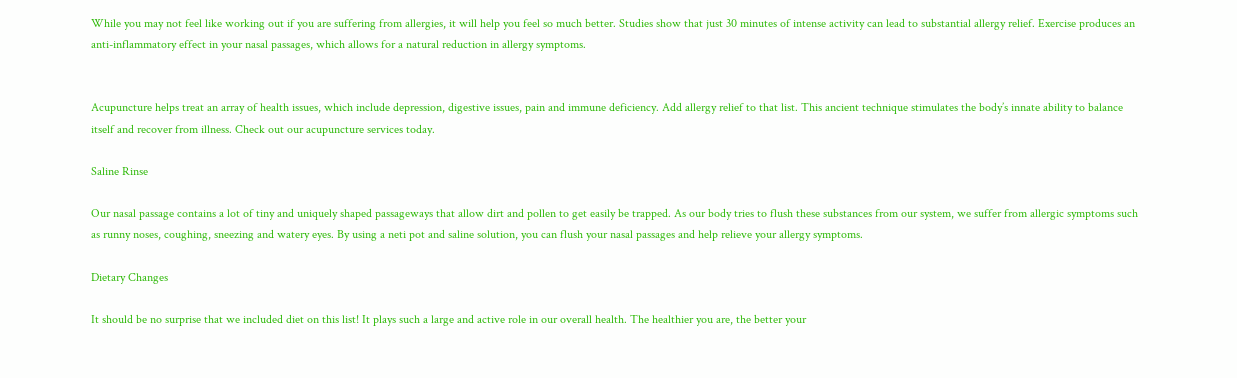While you may not feel like working out if you are suffering from allergies, it will help you feel so much better. Studies show that just 30 minutes of intense activity can lead to substantial allergy relief. Exercise produces an anti-inflammatory effect in your nasal passages, which allows for a natural reduction in allergy symptoms.


Acupuncture helps treat an array of health issues, which include depression, digestive issues, pain and immune deficiency. Add allergy relief to that list. This ancient technique stimulates the body’s innate ability to balance itself and recover from illness. Check out our acupuncture services today.

Saline Rinse

Our nasal passage contains a lot of tiny and uniquely shaped passageways that allow dirt and pollen to get easily be trapped. As our body tries to flush these substances from our system, we suffer from allergic symptoms such as runny noses, coughing, sneezing and watery eyes. By using a neti pot and saline solution, you can flush your nasal passages and help relieve your allergy symptoms.

Dietary Changes

It should be no surprise that we included diet on this list! It plays such a large and active role in our overall health. The healthier you are, the better your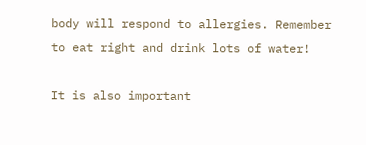body will respond to allergies. Remember to eat right and drink lots of water!

It is also important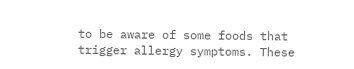to be aware of some foods that trigger allergy symptoms. These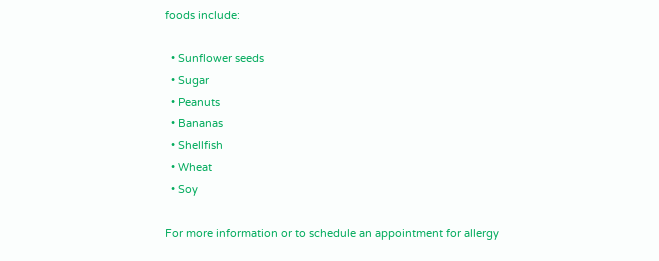foods include:

  • Sunflower seeds
  • Sugar
  • Peanuts
  • Bananas
  • Shellfish
  • Wheat
  • Soy

For more information or to schedule an appointment for allergy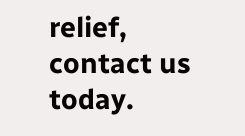relief, contact us today.